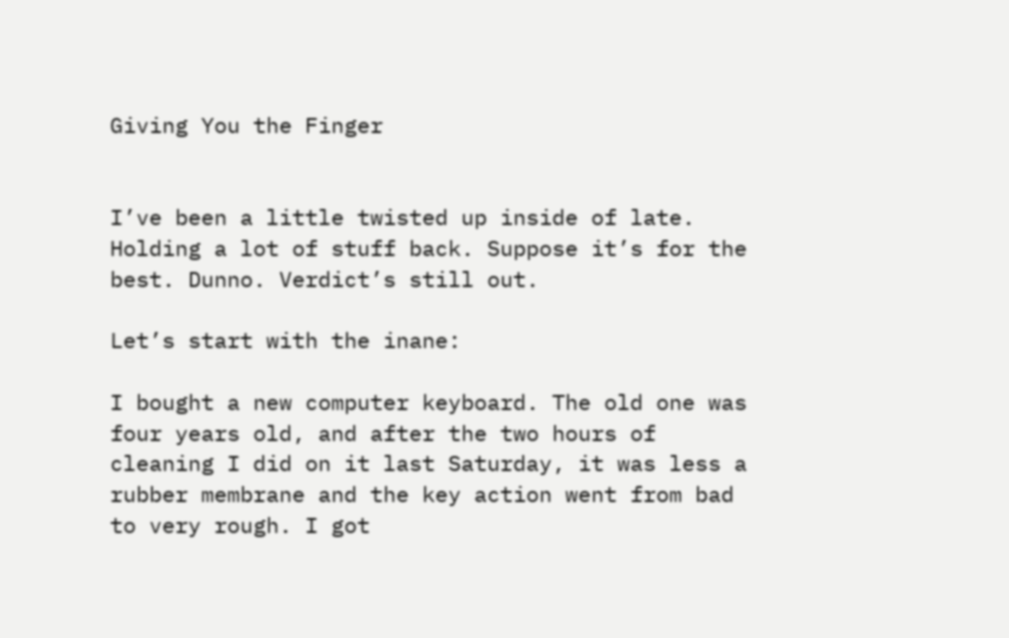Giving You the Finger


I’ve been a little twisted up inside of late. Holding a lot of stuff back. Suppose it’s for the best. Dunno. Verdict’s still out.

Let’s start with the inane:

I bought a new computer keyboard. The old one was four years old, and after the two hours of cleaning I did on it last Saturday, it was less a rubber membrane and the key action went from bad to very rough. I got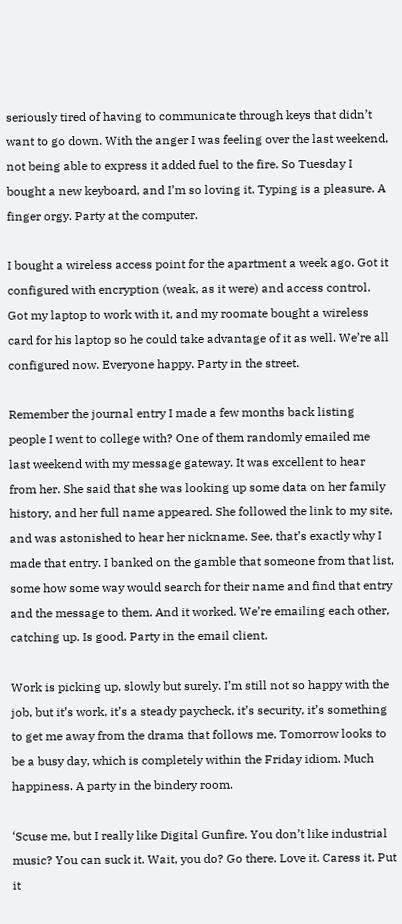seriously tired of having to communicate through keys that didn’t want to go down. With the anger I was feeling over the last weekend, not being able to express it added fuel to the fire. So Tuesday I bought a new keyboard, and I’m so loving it. Typing is a pleasure. A finger orgy. Party at the computer.

I bought a wireless access point for the apartment a week ago. Got it configured with encryption (weak, as it were) and access control. Got my laptop to work with it, and my roomate bought a wireless card for his laptop so he could take advantage of it as well. We’re all configured now. Everyone happy. Party in the street.

Remember the journal entry I made a few months back listing people I went to college with? One of them randomly emailed me last weekend with my message gateway. It was excellent to hear from her. She said that she was looking up some data on her family history, and her full name appeared. She followed the link to my site, and was astonished to hear her nickname. See, that’s exactly why I made that entry. I banked on the gamble that someone from that list, some how some way would search for their name and find that entry and the message to them. And it worked. We’re emailing each other, catching up. Is good. Party in the email client.

Work is picking up, slowly but surely. I’m still not so happy with the job, but it’s work, it’s a steady paycheck, it’s security, it’s something to get me away from the drama that follows me. Tomorrow looks to be a busy day, which is completely within the Friday idiom. Much happiness. A party in the bindery room.

‘Scuse me, but I really like Digital Gunfire. You don’t like industrial music? You can suck it. Wait, you do? Go there. Love it. Caress it. Put it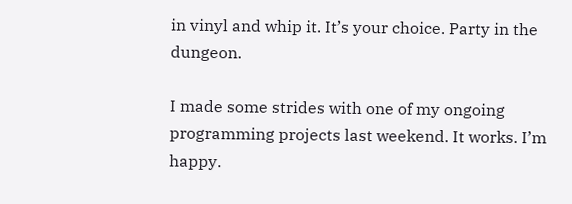in vinyl and whip it. It’s your choice. Party in the dungeon.

I made some strides with one of my ongoing programming projects last weekend. It works. I’m happy.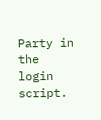Party in the login script.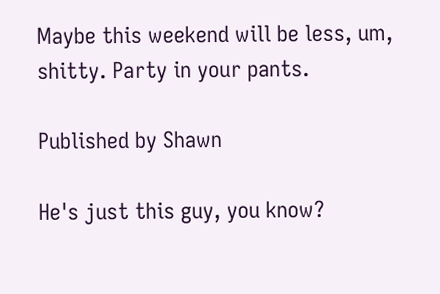Maybe this weekend will be less, um, shitty. Party in your pants.

Published by Shawn

He's just this guy, you know?